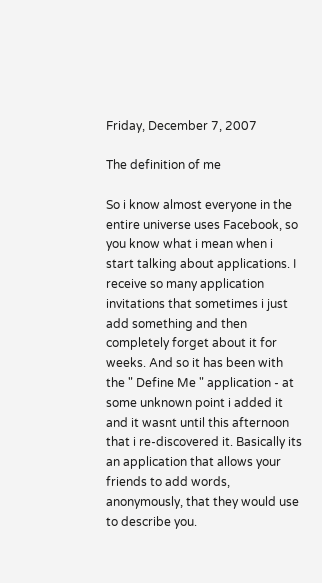Friday, December 7, 2007

The definition of me

So i know almost everyone in the entire universe uses Facebook, so you know what i mean when i start talking about applications. I receive so many application invitations that sometimes i just add something and then completely forget about it for weeks. And so it has been with the " Define Me " application - at some unknown point i added it and it wasnt until this afternoon that i re-discovered it. Basically its an application that allows your friends to add words, anonymously, that they would use to describe you.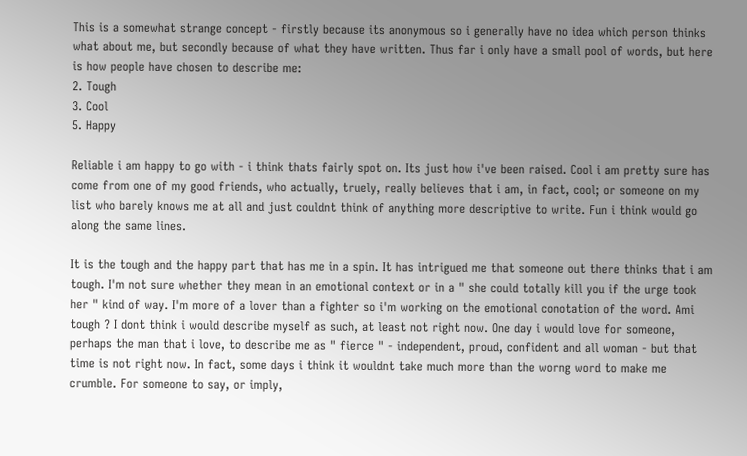This is a somewhat strange concept - firstly because its anonymous so i generally have no idea which person thinks what about me, but secondly because of what they have written. Thus far i only have a small pool of words, but here is how people have chosen to describe me:
2. Tough
3. Cool
5. Happy

Reliable i am happy to go with - i think thats fairly spot on. Its just how i've been raised. Cool i am pretty sure has come from one of my good friends, who actually, truely, really believes that i am, in fact, cool; or someone on my list who barely knows me at all and just couldnt think of anything more descriptive to write. Fun i think would go along the same lines.

It is the tough and the happy part that has me in a spin. It has intrigued me that someone out there thinks that i am tough. I'm not sure whether they mean in an emotional context or in a " she could totally kill you if the urge took her " kind of way. I'm more of a lover than a fighter so i'm working on the emotional conotation of the word. Ami tough ? I dont think i would describe myself as such, at least not right now. One day i would love for someone, perhaps the man that i love, to describe me as " fierce " - independent, proud, confident and all woman - but that time is not right now. In fact, some days i think it wouldnt take much more than the worng word to make me crumble. For someone to say, or imply,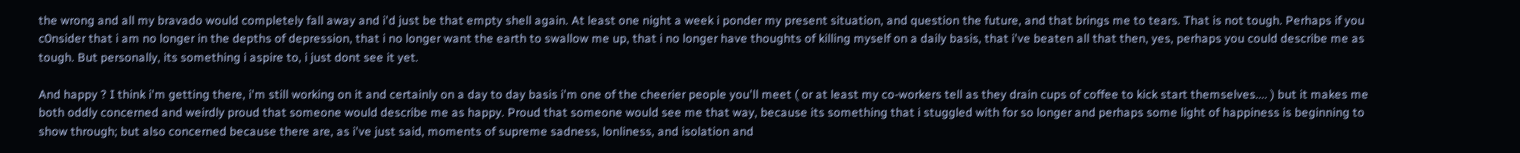the wrong and all my bravado would completely fall away and i'd just be that empty shell again. At least one night a week i ponder my present situation, and question the future, and that brings me to tears. That is not tough. Perhaps if you c0nsider that i am no longer in the depths of depression, that i no longer want the earth to swallow me up, that i no longer have thoughts of killing myself on a daily basis, that i've beaten all that then, yes, perhaps you could describe me as tough. But personally, its something i aspire to, i just dont see it yet.

And happy ? I think i'm getting there, i'm still working on it and certainly on a day to day basis i'm one of the cheerier people you'll meet ( or at least my co-workers tell as they drain cups of coffee to kick start themselves.... ) but it makes me both oddly concerned and weirdly proud that someone would describe me as happy. Proud that someone would see me that way, because its something that i stuggled with for so longer and perhaps some light of happiness is beginning to show through; but also concerned because there are, as i've just said, moments of supreme sadness, lonliness, and isolation and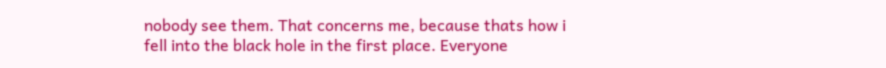nobody see them. That concerns me, because thats how i fell into the black hole in the first place. Everyone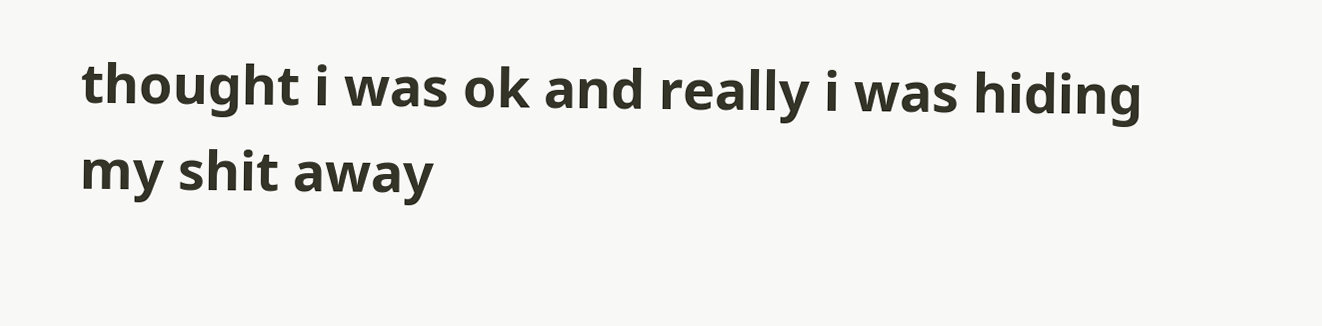thought i was ok and really i was hiding my shit away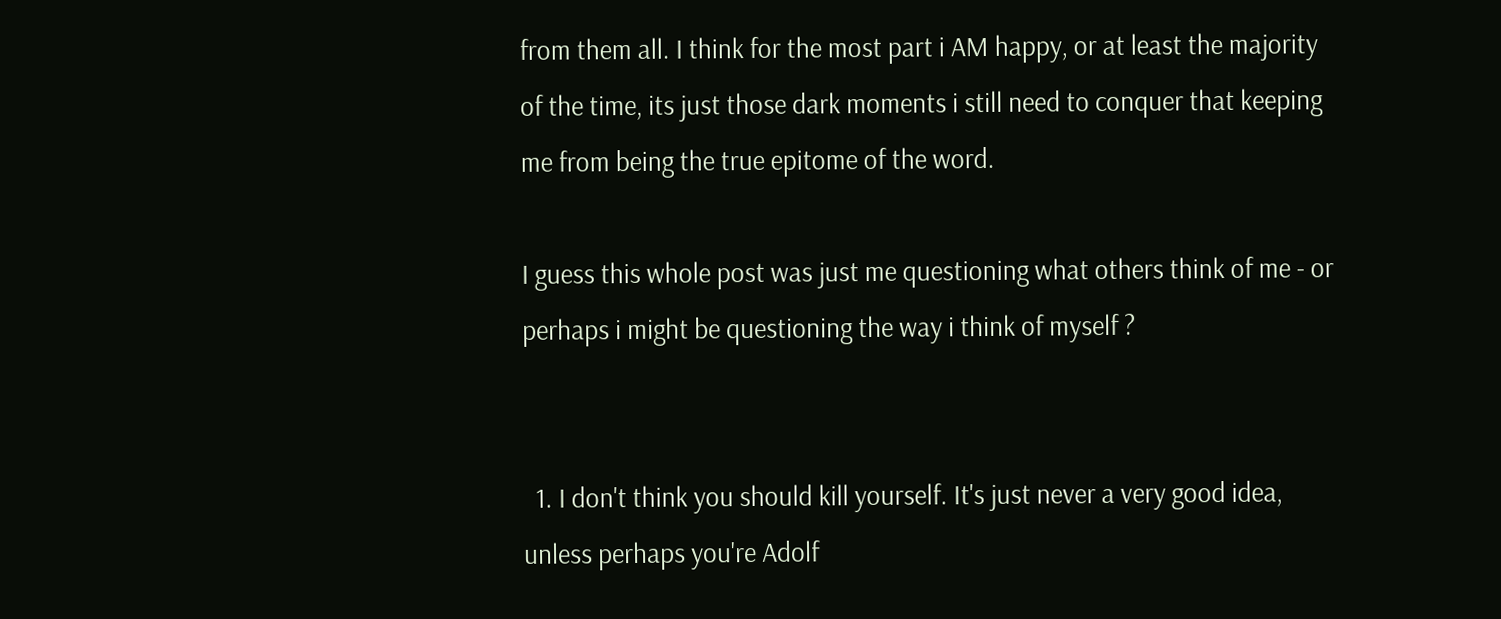from them all. I think for the most part i AM happy, or at least the majority of the time, its just those dark moments i still need to conquer that keeping me from being the true epitome of the word.

I guess this whole post was just me questioning what others think of me - or perhaps i might be questioning the way i think of myself ?


  1. I don't think you should kill yourself. It's just never a very good idea, unless perhaps you're Adolf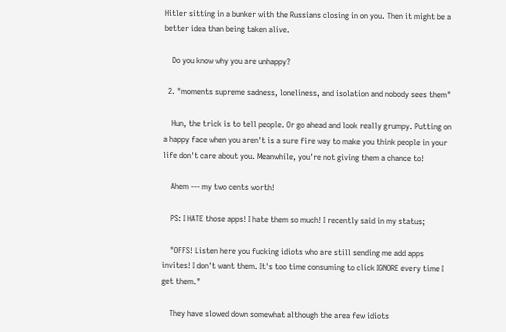Hitler sitting in a bunker with the Russians closing in on you. Then it might be a better idea than being taken alive.

    Do you know why you are unhappy?

  2. "moments supreme sadness, loneliness, and isolation and nobody sees them"

    Hun, the trick is to tell people. Or go ahead and look really grumpy. Putting on a happy face when you aren't is a sure fire way to make you think people in your life don't care about you. Meanwhile, you're not giving them a chance to!

    Ahem --- my two cents worth!

    PS: I HATE those apps! I hate them so much! I recently said in my status;

    "OFFS! Listen here you fucking idiots who are still sending me add apps invites! I don't want them. It's too time consuming to click IGNORE every time I get them."

    They have slowed down somewhat although the area few idiots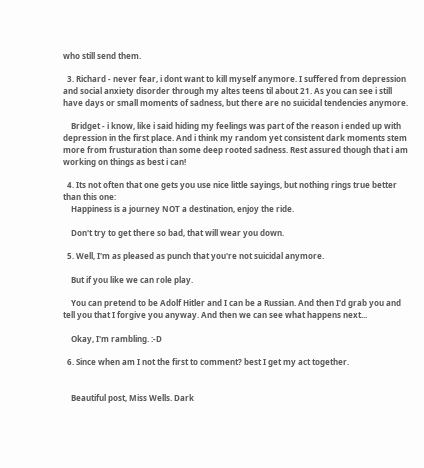who still send them.

  3. Richard - never fear, i dont want to kill myself anymore. I suffered from depression and social anxiety disorder through my altes teens til about 21. As you can see i still have days or small moments of sadness, but there are no suicidal tendencies anymore.

    Bridget - i know, like i said hiding my feelings was part of the reason i ended up with depression in the first place. And i think my random yet consistent dark moments stem more from frusturation than some deep rooted sadness. Rest assured though that i am working on things as best i can!

  4. Its not often that one gets you use nice little sayings, but nothing rings true better than this one:
    Happiness is a journey NOT a destination, enjoy the ride.

    Don't try to get there so bad, that will wear you down.

  5. Well, I'm as pleased as punch that you're not suicidal anymore.

    But if you like we can role play.

    You can pretend to be Adolf Hitler and I can be a Russian. And then I'd grab you and tell you that I forgive you anyway. And then we can see what happens next...

    Okay, I'm rambling. :-D

  6. Since when am I not the first to comment? best I get my act together.


    Beautiful post, Miss Wells. Dark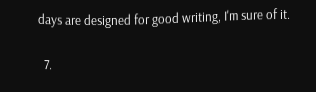days are designed for good writing, I'm sure of it.

  7.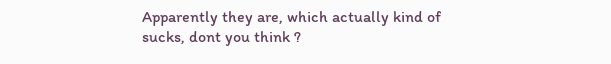Apparently they are, which actually kind of sucks, dont you think ?